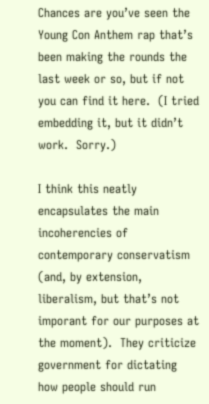Chances are you’ve seen the Young Con Anthem rap that’s been making the rounds the last week or so, but if not you can find it here.  (I tried embedding it, but it didn’t work.  Sorry.)

I think this neatly encapsulates the main incoherencies of contemporary conservatism (and, by extension, liberalism, but that’s not imporant for our purposes at the moment).  They criticize government for dictating how people should run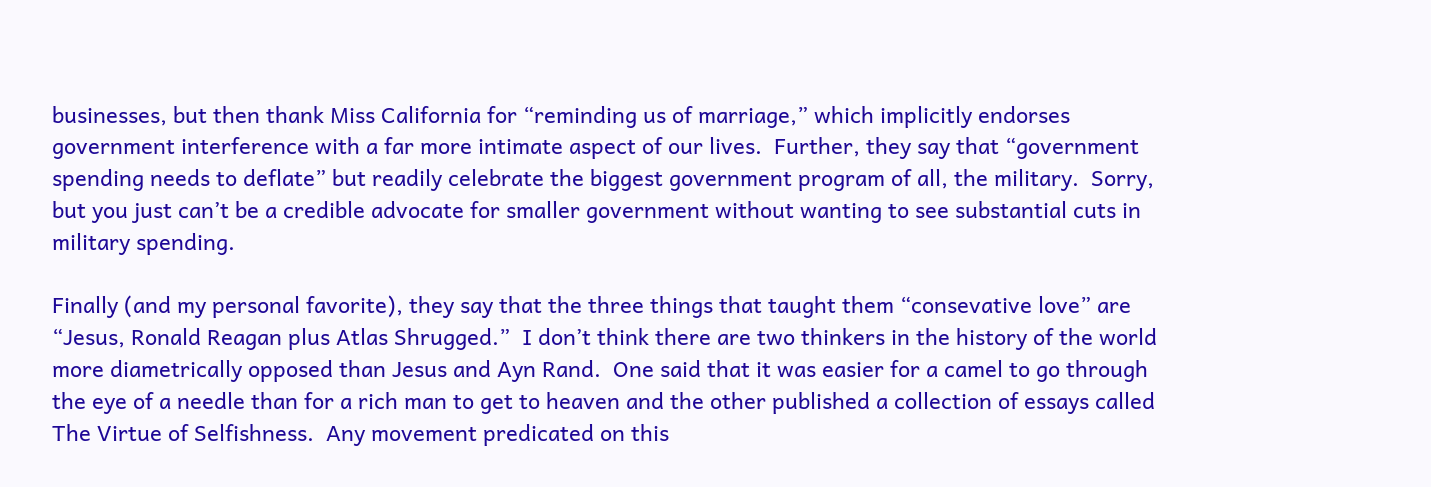businesses, but then thank Miss California for “reminding us of marriage,” which implicitly endorses government interference with a far more intimate aspect of our lives.  Further, they say that “government spending needs to deflate” but readily celebrate the biggest government program of all, the military.  Sorry, but you just can’t be a credible advocate for smaller government without wanting to see substantial cuts in military spending.

Finally (and my personal favorite), they say that the three things that taught them “consevative love” are “Jesus, Ronald Reagan plus Atlas Shrugged.”  I don’t think there are two thinkers in the history of the world more diametrically opposed than Jesus and Ayn Rand.  One said that it was easier for a camel to go through the eye of a needle than for a rich man to get to heaven and the other published a collection of essays called The Virtue of Selfishness.  Any movement predicated on this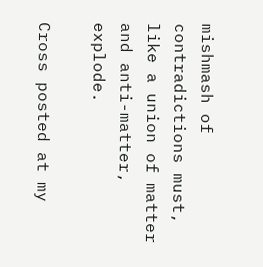mishmash of contradictions must, like a union of matter and anti-matter, explode.

Cross posted at my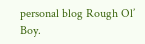personal blog Rough Ol’ Boy.